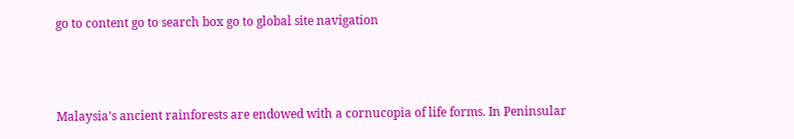go to content go to search box go to global site navigation



Malaysia’s ancient rainforests are endowed with a cornucopia of life forms. In Peninsular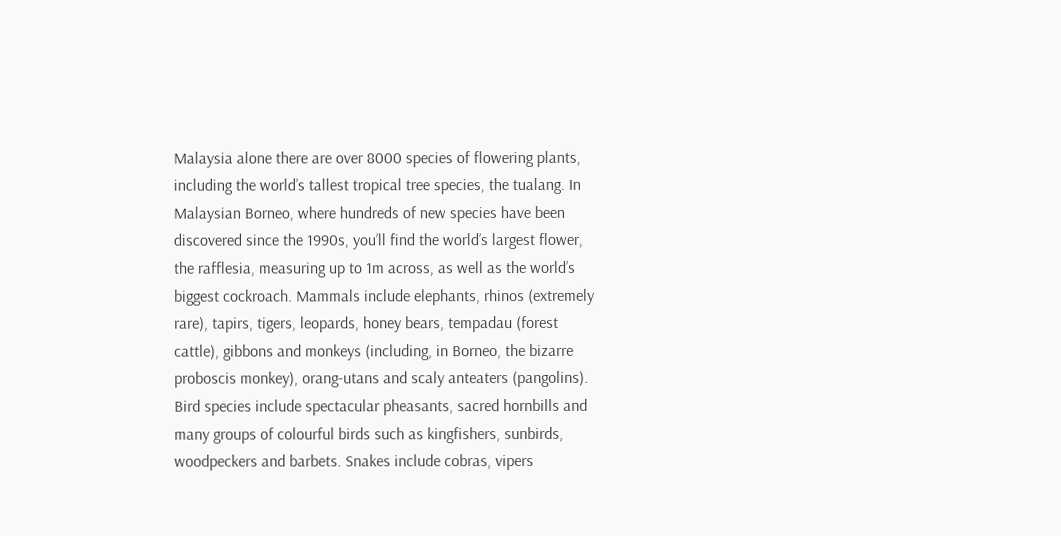Malaysia alone there are over 8000 species of flowering plants, including the world’s tallest tropical tree species, the tualang. In Malaysian Borneo, where hundreds of new species have been discovered since the 1990s, you’ll find the world’s largest flower, the rafflesia, measuring up to 1m across, as well as the world’s biggest cockroach. Mammals include elephants, rhinos (extremely rare), tapirs, tigers, leopards, honey bears, tempadau (forest cattle), gibbons and monkeys (including, in Borneo, the bizarre proboscis monkey), orang-utans and scaly anteaters (pangolins). Bird species include spectacular pheasants, sacred hornbills and many groups of colourful birds such as kingfishers, sunbirds, woodpeckers and barbets. Snakes include cobras, vipers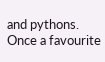and pythons. Once a favourite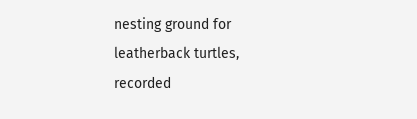nesting ground for leatherback turtles, recorded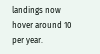landings now hover around 10 per year.